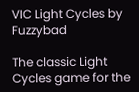VIC Light Cycles by Fuzzybad

The classic Light Cycles game for the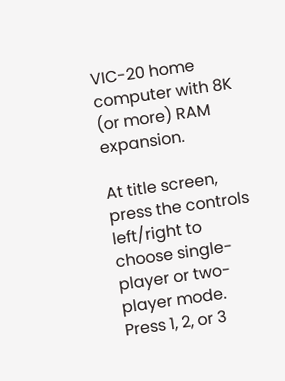VIC-20 home computer with 8K (or more) RAM expansion.

At title screen, press the controls left/right to choose single-player or two-player mode.  Press 1, 2, or 3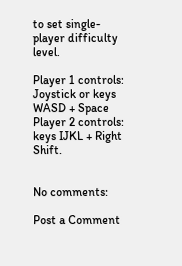to set single-player difficulty level.

Player 1 controls: Joystick or keys WASD + Space
Player 2 controls: keys IJKL + Right Shift.


No comments:

Post a Comment